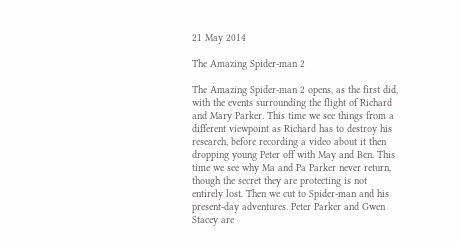21 May 2014

The Amazing Spider-man 2

The Amazing Spider-man 2 opens, as the first did, with the events surrounding the flight of Richard and Mary Parker. This time we see things from a different viewpoint as Richard has to destroy his research, before recording a video about it then dropping young Peter off with May and Ben. This time we see why Ma and Pa Parker never return, though the secret they are protecting is not entirely lost. Then we cut to Spider-man and his present-day adventures. Peter Parker and Gwen Stacey are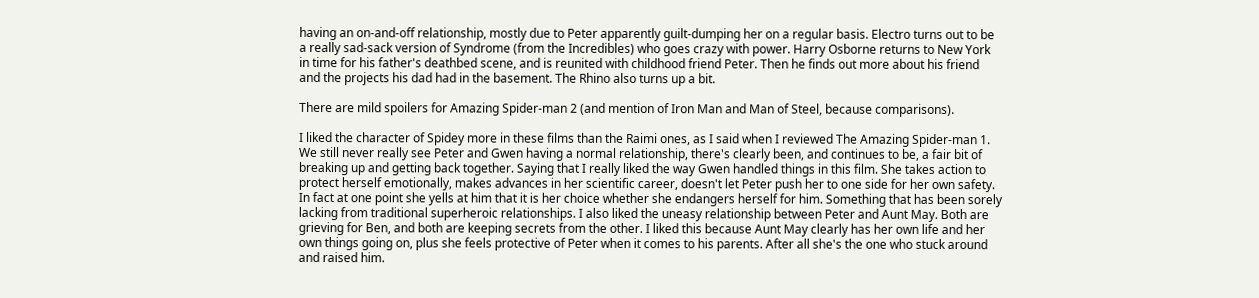having an on-and-off relationship, mostly due to Peter apparently guilt-dumping her on a regular basis. Electro turns out to be a really sad-sack version of Syndrome (from the Incredibles) who goes crazy with power. Harry Osborne returns to New York in time for his father's deathbed scene, and is reunited with childhood friend Peter. Then he finds out more about his friend and the projects his dad had in the basement. The Rhino also turns up a bit.

There are mild spoilers for Amazing Spider-man 2 (and mention of Iron Man and Man of Steel, because comparisons).

I liked the character of Spidey more in these films than the Raimi ones, as I said when I reviewed The Amazing Spider-man 1. We still never really see Peter and Gwen having a normal relationship, there's clearly been, and continues to be, a fair bit of breaking up and getting back together. Saying that I really liked the way Gwen handled things in this film. She takes action to protect herself emotionally, makes advances in her scientific career, doesn't let Peter push her to one side for her own safety. In fact at one point she yells at him that it is her choice whether she endangers herself for him. Something that has been sorely lacking from traditional superheroic relationships. I also liked the uneasy relationship between Peter and Aunt May. Both are grieving for Ben, and both are keeping secrets from the other. I liked this because Aunt May clearly has her own life and her own things going on, plus she feels protective of Peter when it comes to his parents. After all she's the one who stuck around and raised him.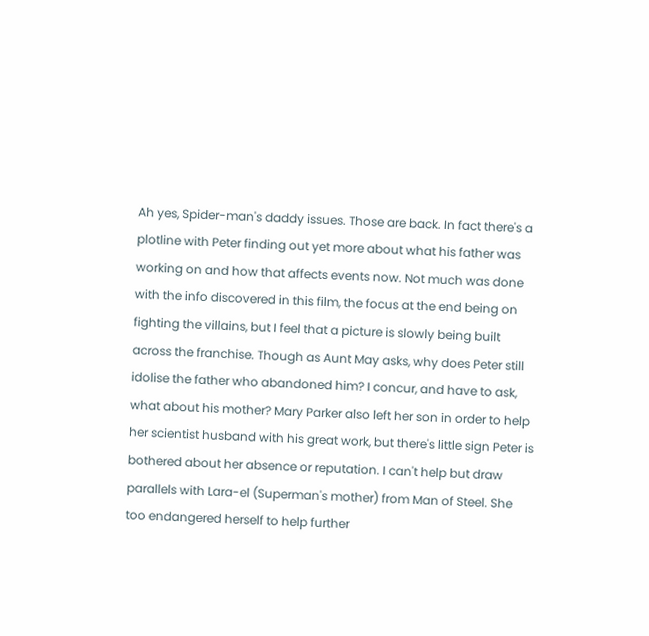Ah yes, Spider-man's daddy issues. Those are back. In fact there's a plotline with Peter finding out yet more about what his father was working on and how that affects events now. Not much was done with the info discovered in this film, the focus at the end being on fighting the villains, but I feel that a picture is slowly being built across the franchise. Though as Aunt May asks, why does Peter still idolise the father who abandoned him? I concur, and have to ask, what about his mother? Mary Parker also left her son in order to help her scientist husband with his great work, but there's little sign Peter is bothered about her absence or reputation. I can't help but draw parallels with Lara-el (Superman's mother) from Man of Steel. She too endangered herself to help further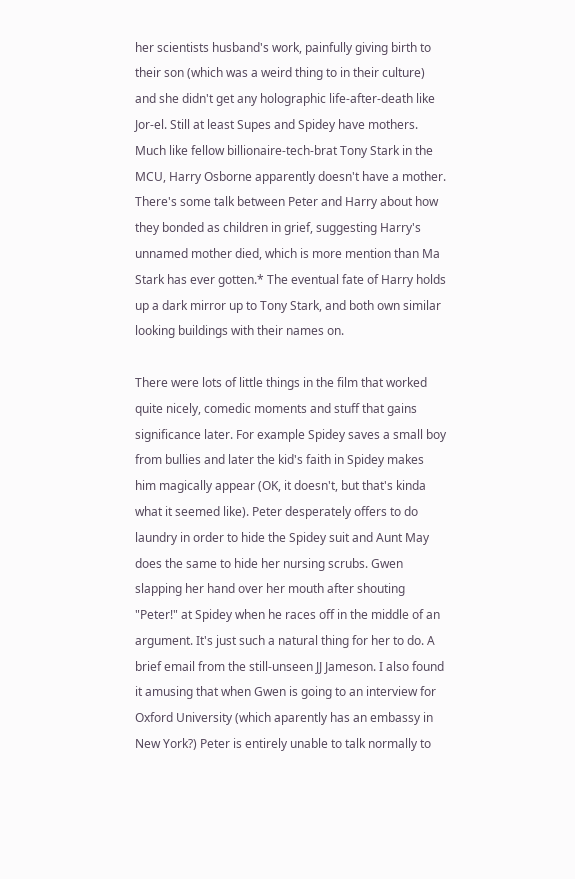her scientists husband's work, painfully giving birth to their son (which was a weird thing to in their culture) and she didn't get any holographic life-after-death like Jor-el. Still at least Supes and Spidey have mothers. Much like fellow billionaire-tech-brat Tony Stark in the MCU, Harry Osborne apparently doesn't have a mother. There's some talk between Peter and Harry about how they bonded as children in grief, suggesting Harry's unnamed mother died, which is more mention than Ma Stark has ever gotten.* The eventual fate of Harry holds up a dark mirror up to Tony Stark, and both own similar looking buildings with their names on.

There were lots of little things in the film that worked quite nicely, comedic moments and stuff that gains significance later. For example Spidey saves a small boy from bullies and later the kid's faith in Spidey makes him magically appear (OK, it doesn't, but that's kinda what it seemed like). Peter desperately offers to do laundry in order to hide the Spidey suit and Aunt May does the same to hide her nursing scrubs. Gwen slapping her hand over her mouth after shouting "Peter!" at Spidey when he races off in the middle of an argument. It's just such a natural thing for her to do. A brief email from the still-unseen JJ Jameson. I also found it amusing that when Gwen is going to an interview for Oxford University (which aparently has an embassy in New York?) Peter is entirely unable to talk normally to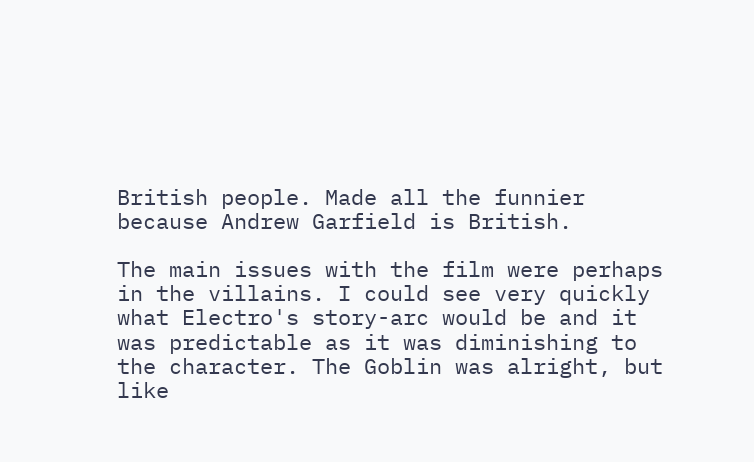British people. Made all the funnier because Andrew Garfield is British.

The main issues with the film were perhaps in the villains. I could see very quickly what Electro's story-arc would be and it was predictable as it was diminishing to the character. The Goblin was alright, but like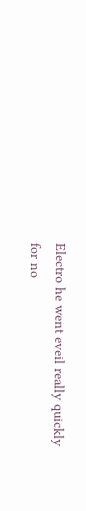Electro he went eveil really quickly for no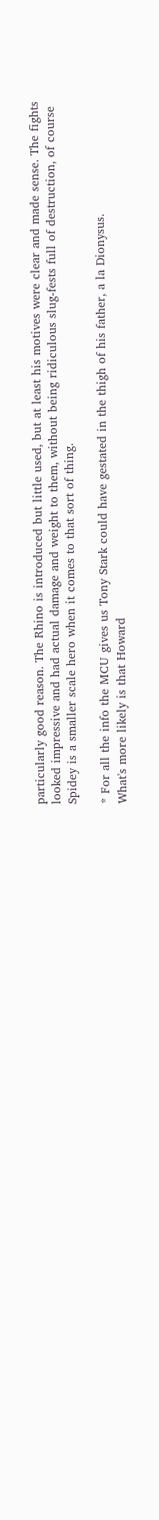particularly good reason. The Rhino is introduced but little used, but at least his motives were clear and made sense. The fights looked impressive and had actual damage and weight to them, without being ridiculous slug-fests full of destruction, of course Spidey is a smaller scale hero when it comes to that sort of thing.

* For all the info the MCU gives us Tony Stark could have gestated in the thigh of his father, a la Dionysus.
What's more likely is that Howard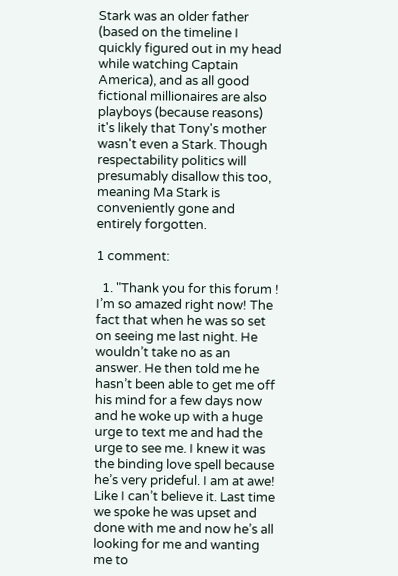Stark was an older father (based on the timeline I quickly figured out in my head while watching Captain America), and as all good fictional millionaires are also playboys (because reasons) it's likely that Tony's mother wasn't even a Stark. Though respectability politics will presumably disallow this too, meaning Ma Stark is conveniently gone and entirely forgotten.

1 comment:

  1. "Thank you for this forum ! I’m so amazed right now! The fact that when he was so set on seeing me last night. He wouldn’t take no as an answer. He then told me he hasn’t been able to get me off his mind for a few days now and he woke up with a huge urge to text me and had the urge to see me. I knew it was the binding love spell because he’s very prideful. I am at awe! Like I can’t believe it. Last time we spoke he was upset and done with me and now he’s all looking for me and wanting me to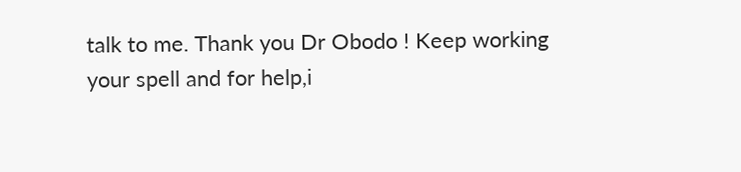talk to me. Thank you Dr Obodo ! Keep working your spell and for help,i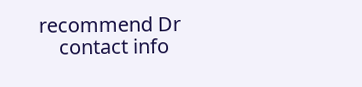recommend Dr
    contact info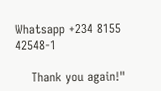Whatsapp +234 8155 42548-1

    Thank you again!"